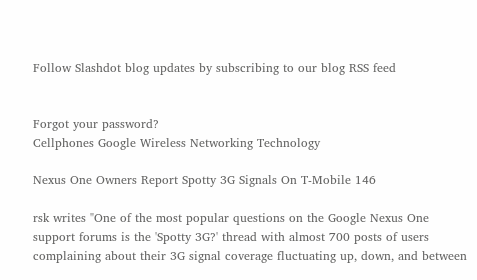Follow Slashdot blog updates by subscribing to our blog RSS feed


Forgot your password?
Cellphones Google Wireless Networking Technology

Nexus One Owners Report Spotty 3G Signals On T-Mobile 146

rsk writes "One of the most popular questions on the Google Nexus One support forums is the 'Spotty 3G?' thread with almost 700 posts of users complaining about their 3G signal coverage fluctuating up, down, and between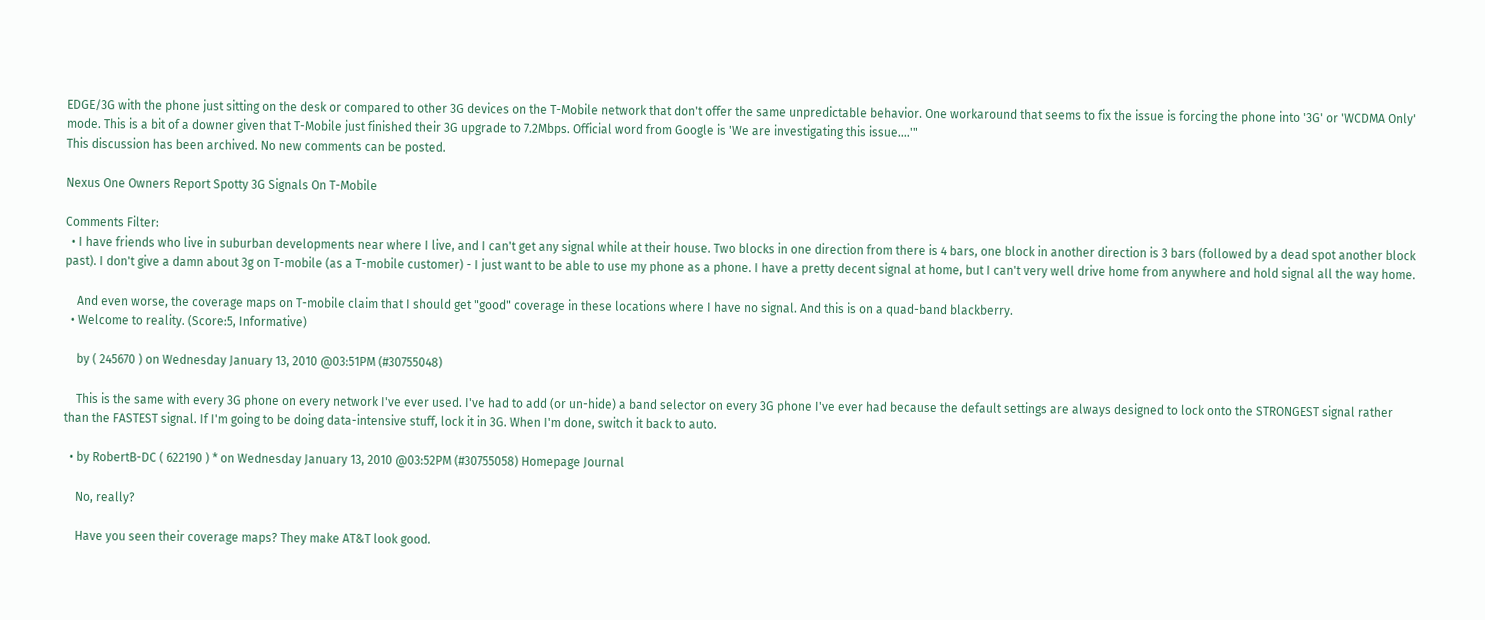EDGE/3G with the phone just sitting on the desk or compared to other 3G devices on the T-Mobile network that don't offer the same unpredictable behavior. One workaround that seems to fix the issue is forcing the phone into '3G' or 'WCDMA Only' mode. This is a bit of a downer given that T-Mobile just finished their 3G upgrade to 7.2Mbps. Official word from Google is 'We are investigating this issue....'"
This discussion has been archived. No new comments can be posted.

Nexus One Owners Report Spotty 3G Signals On T-Mobile

Comments Filter:
  • I have friends who live in suburban developments near where I live, and I can't get any signal while at their house. Two blocks in one direction from there is 4 bars, one block in another direction is 3 bars (followed by a dead spot another block past). I don't give a damn about 3g on T-mobile (as a T-mobile customer) - I just want to be able to use my phone as a phone. I have a pretty decent signal at home, but I can't very well drive home from anywhere and hold signal all the way home.

    And even worse, the coverage maps on T-mobile claim that I should get "good" coverage in these locations where I have no signal. And this is on a quad-band blackberry.
  • Welcome to reality. (Score:5, Informative)

    by ( 245670 ) on Wednesday January 13, 2010 @03:51PM (#30755048)

    This is the same with every 3G phone on every network I've ever used. I've had to add (or un-hide) a band selector on every 3G phone I've ever had because the default settings are always designed to lock onto the STRONGEST signal rather than the FASTEST signal. If I'm going to be doing data-intensive stuff, lock it in 3G. When I'm done, switch it back to auto.

  • by RobertB-DC ( 622190 ) * on Wednesday January 13, 2010 @03:52PM (#30755058) Homepage Journal

    No, really?

    Have you seen their coverage maps? They make AT&T look good.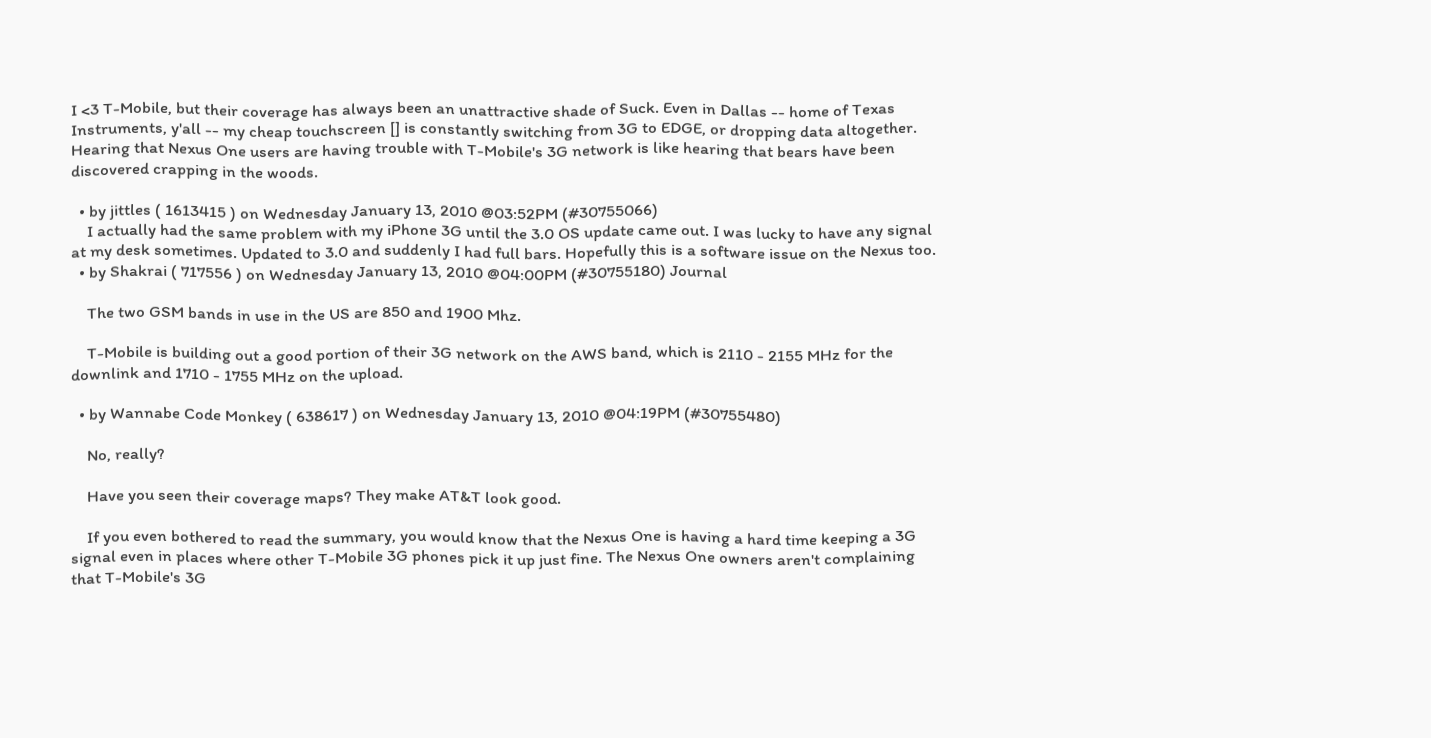I <3 T-Mobile, but their coverage has always been an unattractive shade of Suck. Even in Dallas -- home of Texas Instruments, y'all -- my cheap touchscreen [] is constantly switching from 3G to EDGE, or dropping data altogether. Hearing that Nexus One users are having trouble with T-Mobile's 3G network is like hearing that bears have been discovered crapping in the woods.

  • by jittles ( 1613415 ) on Wednesday January 13, 2010 @03:52PM (#30755066)
    I actually had the same problem with my iPhone 3G until the 3.0 OS update came out. I was lucky to have any signal at my desk sometimes. Updated to 3.0 and suddenly I had full bars. Hopefully this is a software issue on the Nexus too.
  • by Shakrai ( 717556 ) on Wednesday January 13, 2010 @04:00PM (#30755180) Journal

    The two GSM bands in use in the US are 850 and 1900 Mhz.

    T-Mobile is building out a good portion of their 3G network on the AWS band, which is 2110 - 2155 MHz for the downlink and 1710 - 1755 MHz on the upload.

  • by Wannabe Code Monkey ( 638617 ) on Wednesday January 13, 2010 @04:19PM (#30755480)

    No, really?

    Have you seen their coverage maps? They make AT&T look good.

    If you even bothered to read the summary, you would know that the Nexus One is having a hard time keeping a 3G signal even in places where other T-Mobile 3G phones pick it up just fine. The Nexus One owners aren't complaining that T-Mobile's 3G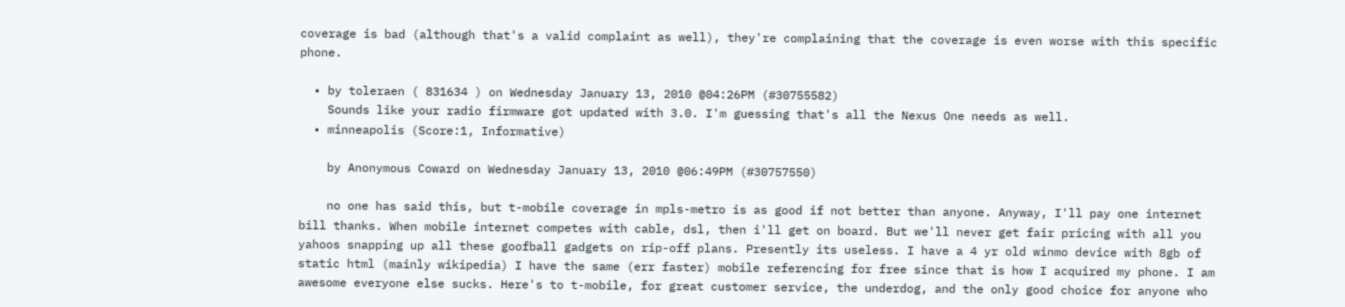coverage is bad (although that's a valid complaint as well), they're complaining that the coverage is even worse with this specific phone.

  • by toleraen ( 831634 ) on Wednesday January 13, 2010 @04:26PM (#30755582)
    Sounds like your radio firmware got updated with 3.0. I'm guessing that's all the Nexus One needs as well.
  • minneapolis (Score:1, Informative)

    by Anonymous Coward on Wednesday January 13, 2010 @06:49PM (#30757550)

    no one has said this, but t-mobile coverage in mpls-metro is as good if not better than anyone. Anyway, I'll pay one internet bill thanks. When mobile internet competes with cable, dsl, then i'll get on board. But we'll never get fair pricing with all you yahoos snapping up all these goofball gadgets on rip-off plans. Presently its useless. I have a 4 yr old winmo device with 8gb of static html (mainly wikipedia) I have the same (err faster) mobile referencing for free since that is how I acquired my phone. I am awesome everyone else sucks. Here's to t-mobile, for great customer service, the underdog, and the only good choice for anyone who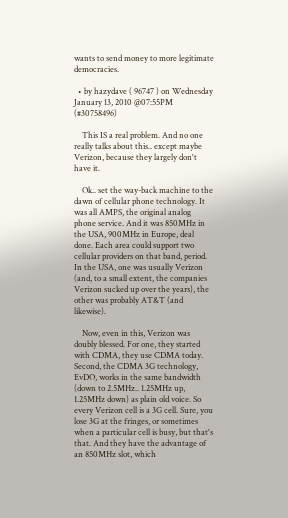wants to send money to more legitimate democracies.

  • by hazydave ( 96747 ) on Wednesday January 13, 2010 @07:55PM (#30758496)

    This IS a real problem. And no one really talks about this.. except maybe Verizon, because they largely don't have it.

    Ok.. set the way-back machine to the dawn of cellular phone technology. It was all AMPS, the original analog phone service. And it was 850MHz in the USA, 900MHz in Europe, deal done. Each area could support two cellular providers on that band, period. In the USA, one was usually Verizon (and, to a small extent, the companies Verizon sucked up over the years), the other was probably AT&T (and likewise).

    Now, even in this, Verizon was doubly blessed. For one, they started with CDMA, they use CDMA today. Second, the CDMA 3G technology, EvDO, works in the same bandwidth (down to 2.5MHz.. 1.25MHz up, 1.25MHz down) as plain old voice. So every Verizon cell is a 3G cell. Sure, you lose 3G at the fringes, or sometimes when a particular cell is busy, but that's that. And they have the advantage of an 850MHz slot, which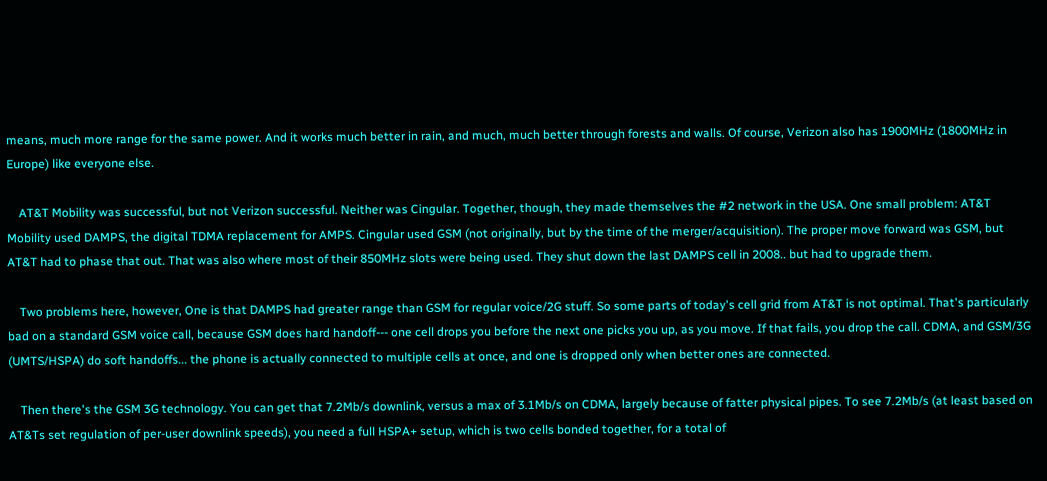means, much more range for the same power. And it works much better in rain, and much, much better through forests and walls. Of course, Verizon also has 1900MHz (1800MHz in Europe) like everyone else.

    AT&T Mobility was successful, but not Verizon successful. Neither was Cingular. Together, though, they made themselves the #2 network in the USA. One small problem: AT&T Mobility used DAMPS, the digital TDMA replacement for AMPS. Cingular used GSM (not originally, but by the time of the merger/acquisition). The proper move forward was GSM, but AT&T had to phase that out. That was also where most of their 850MHz slots were being used. They shut down the last DAMPS cell in 2008.. but had to upgrade them.

    Two problems here, however, One is that DAMPS had greater range than GSM for regular voice/2G stuff. So some parts of today's cell grid from AT&T is not optimal. That's particularly bad on a standard GSM voice call, because GSM does hard handoff--- one cell drops you before the next one picks you up, as you move. If that fails, you drop the call. CDMA, and GSM/3G (UMTS/HSPA) do soft handoffs... the phone is actually connected to multiple cells at once, and one is dropped only when better ones are connected.

    Then there's the GSM 3G technology. You can get that 7.2Mb/s downlink, versus a max of 3.1Mb/s on CDMA, largely because of fatter physical pipes. To see 7.2Mb/s (at least based on AT&Ts set regulation of per-user downlink speeds), you need a full HSPA+ setup, which is two cells bonded together, for a total of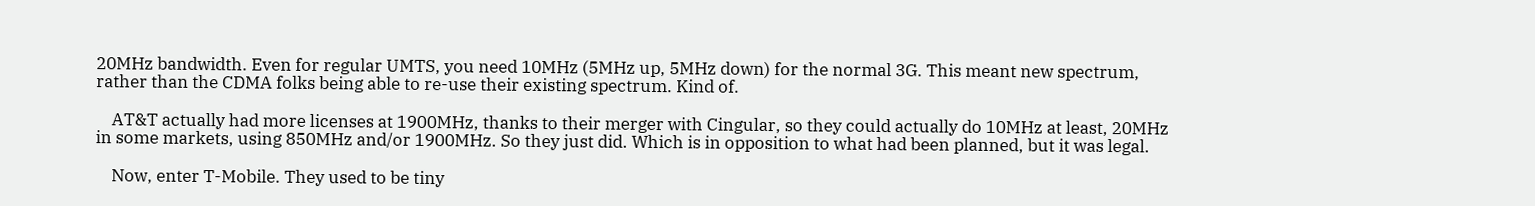20MHz bandwidth. Even for regular UMTS, you need 10MHz (5MHz up, 5MHz down) for the normal 3G. This meant new spectrum, rather than the CDMA folks being able to re-use their existing spectrum. Kind of.

    AT&T actually had more licenses at 1900MHz, thanks to their merger with Cingular, so they could actually do 10MHz at least, 20MHz in some markets, using 850MHz and/or 1900MHz. So they just did. Which is in opposition to what had been planned, but it was legal.

    Now, enter T-Mobile. They used to be tiny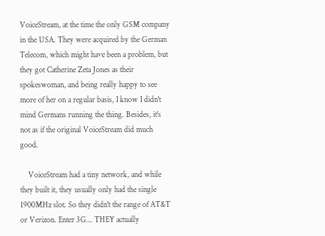VoiceStream, at the time the only GSM company in the USA. They were acquired by the German Telecom, which might have been a problem, but they got Catherine Zeta Jones as their spokeswoman, and being really happy to see more of her on a regular basis, I know I didn't mind Germans running the thing. Besides, it's not as if the original VoiceStream did much good.

    VoiceStream had a tiny network, and while they built it, they usually only had the single 1900MHz slot. So they didn't the range of AT&T or Verizon. Enter 3G... THEY actually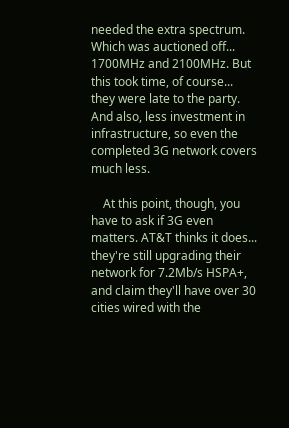needed the extra spectrum. Which was auctioned off... 1700MHz and 2100MHz. But this took time, of course... they were late to the party. And also, less investment in infrastructure, so even the completed 3G network covers much less.

    At this point, though, you have to ask if 3G even matters. AT&T thinks it does... they're still upgrading their network for 7.2Mb/s HSPA+, and claim they'll have over 30 cities wired with the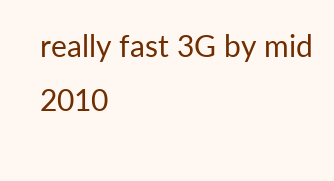really fast 3G by mid 2010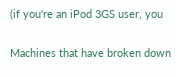(if you're an iPod 3GS user, you

Machines that have broken down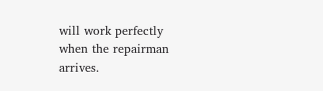will work perfectly when the repairman arrives.